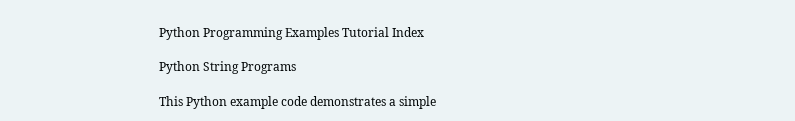Python Programming Examples Tutorial Index

Python String Programs

This Python example code demonstrates a simple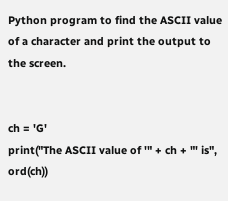Python program to find the ASCII value of a character and print the output to the screen.


ch = 'G'
print("The ASCII value of '" + ch + "' is", ord(ch))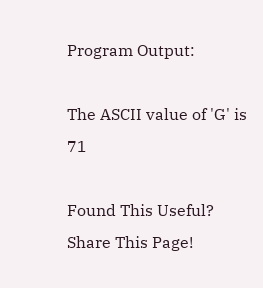Program Output:

The ASCII value of 'G' is 71

Found This Useful? Share This Page!